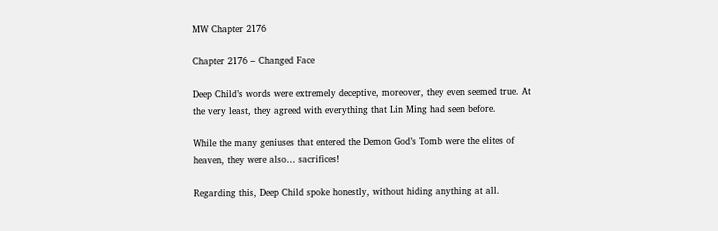MW Chapter 2176

Chapter 2176 – Changed Face

Deep Child’s words were extremely deceptive, moreover, they even seemed true. At the very least, they agreed with everything that Lin Ming had seen before.

While the many geniuses that entered the Demon God’s Tomb were the elites of heaven, they were also… sacrifices!

Regarding this, Deep Child spoke honestly, without hiding anything at all.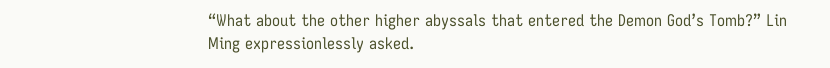“What about the other higher abyssals that entered the Demon God’s Tomb?” Lin Ming expressionlessly asked.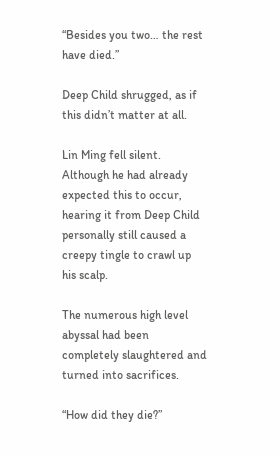“Besides you two… the rest have died.”

Deep Child shrugged, as if this didn’t matter at all.

Lin Ming fell silent. Although he had already expected this to occur, hearing it from Deep Child personally still caused a creepy tingle to crawl up his scalp.

The numerous high level abyssal had been completely slaughtered and turned into sacrifices.

“How did they die?”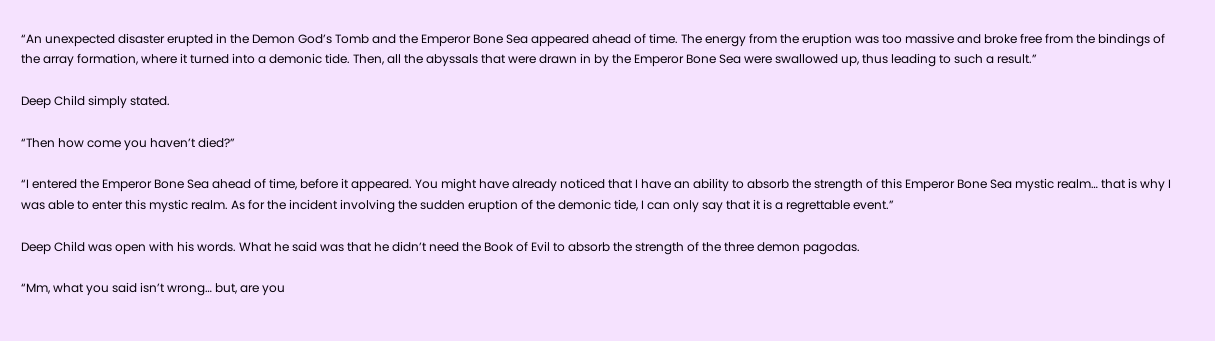“An unexpected disaster erupted in the Demon God’s Tomb and the Emperor Bone Sea appeared ahead of time. The energy from the eruption was too massive and broke free from the bindings of the array formation, where it turned into a demonic tide. Then, all the abyssals that were drawn in by the Emperor Bone Sea were swallowed up, thus leading to such a result.”

Deep Child simply stated.

“Then how come you haven’t died?”

“I entered the Emperor Bone Sea ahead of time, before it appeared. You might have already noticed that I have an ability to absorb the strength of this Emperor Bone Sea mystic realm… that is why I was able to enter this mystic realm. As for the incident involving the sudden eruption of the demonic tide, I can only say that it is a regrettable event.”

Deep Child was open with his words. What he said was that he didn’t need the Book of Evil to absorb the strength of the three demon pagodas.

“Mm, what you said isn’t wrong… but, are you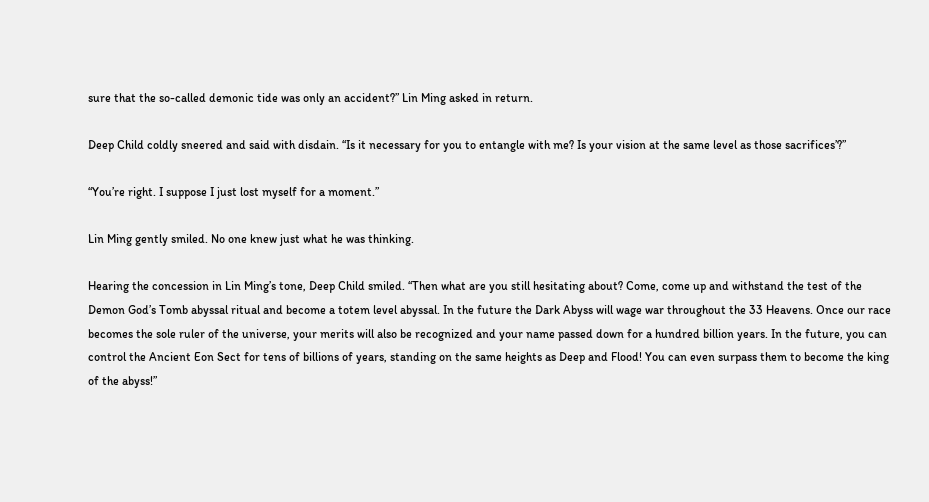sure that the so-called demonic tide was only an accident?” Lin Ming asked in return.

Deep Child coldly sneered and said with disdain. “Is it necessary for you to entangle with me? Is your vision at the same level as those sacrifices’?”

“You’re right. I suppose I just lost myself for a moment.”

Lin Ming gently smiled. No one knew just what he was thinking.

Hearing the concession in Lin Ming’s tone, Deep Child smiled. “Then what are you still hesitating about? Come, come up and withstand the test of the Demon God’s Tomb abyssal ritual and become a totem level abyssal. In the future the Dark Abyss will wage war throughout the 33 Heavens. Once our race becomes the sole ruler of the universe, your merits will also be recognized and your name passed down for a hundred billion years. In the future, you can control the Ancient Eon Sect for tens of billions of years, standing on the same heights as Deep and Flood! You can even surpass them to become the king of the abyss!”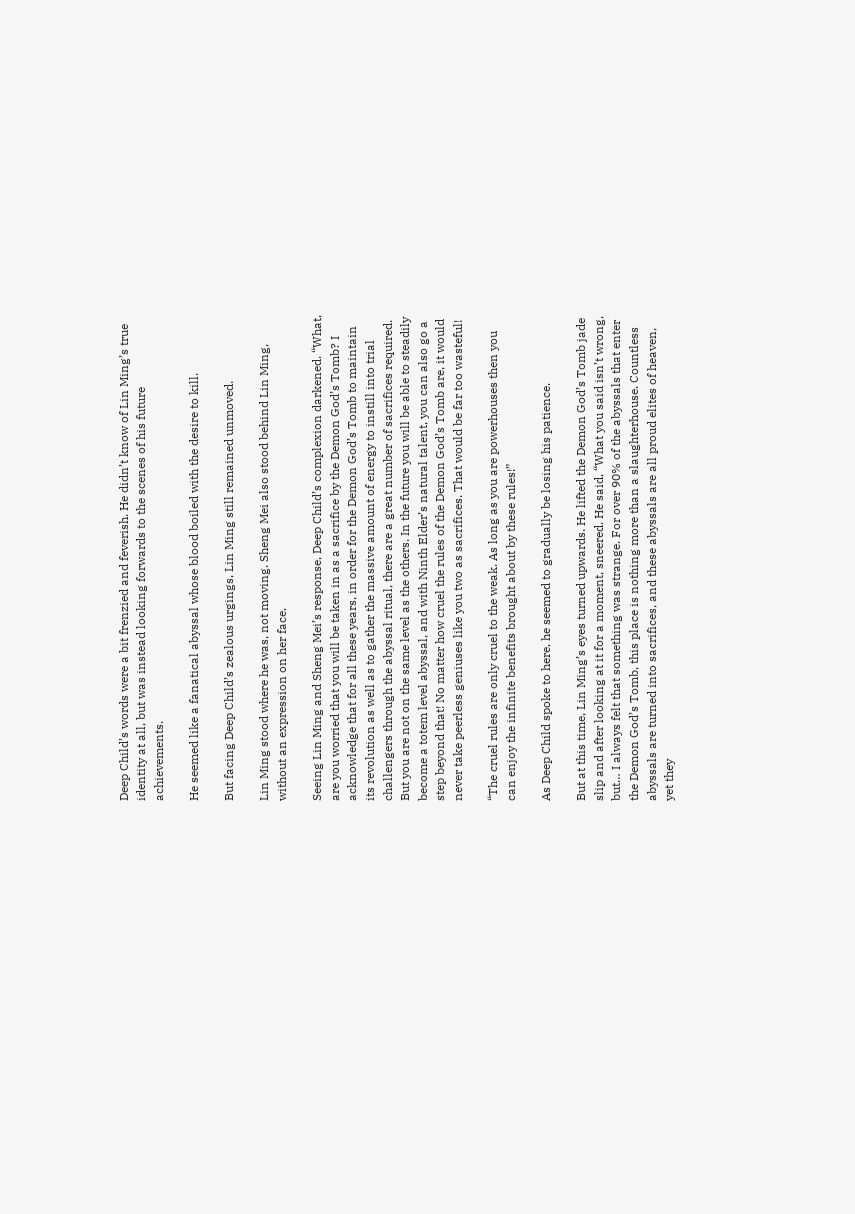Deep Child’s words were a bit frenzied and feverish. He didn’t know of Lin Ming’s true identity at all, but was instead looking forwards to the scenes of his future achievements.

He seemed like a fanatical abyssal whose blood boiled with the desire to kill.

But facing Deep Child’s zealous urgings, Lin Ming still remained unmoved.

Lin Ming stood where he was, not moving. Sheng Mei also stood behind Lin Ming, without an expression on her face.

Seeing Lin Ming and Sheng Mei’s response, Deep Child’s complexion darkened. “What, are you worried that you will be taken in as a sacrifice by the Demon God’s Tomb? I acknowledge that for all these years, in order for the Demon God’s Tomb to maintain its revolution as well as to gather the massive amount of energy to instill into trial challengers through the abyssal ritual, there are a great number of sacrifices required. But you are not on the same level as the others. In the future you will be able to steadily become a totem level abyssal, and with Ninth Elder’s natural talent, you can also go a step beyond that! No matter how cruel the rules of the Demon God’s Tomb are, it would never take peerless geniuses like you two as sacrifices. That would be far too wasteful!

“The cruel rules are only cruel to the weak. As long as you are powerhouses then you can enjoy the infinite benefits brought about by these rules!”

As Deep Child spoke to here, he seemed to gradually be losing his patience.

But at this time, Lin Ming’s eyes turned upwards. He lifted the Demon God’s Tomb jade slip and after looking at it for a moment, sneered. He said, “What you said isn’t wrong, but… I always felt that something was strange. For over 90% of the abyssals that enter the Demon God’s Tomb, this place is nothing more than a slaughterhouse. Countless abyssals are turned into sacrifices, and these abyssals are all proud elites of heaven, yet they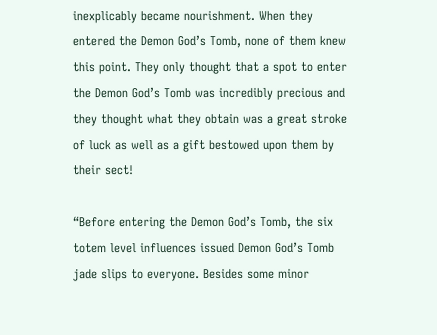inexplicably became nourishment. When they entered the Demon God’s Tomb, none of them knew this point. They only thought that a spot to enter the Demon God’s Tomb was incredibly precious and they thought what they obtain was a great stroke of luck as well as a gift bestowed upon them by their sect!

“Before entering the Demon God’s Tomb, the six totem level influences issued Demon God’s Tomb jade slips to everyone. Besides some minor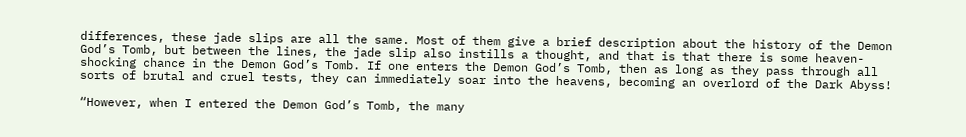differences, these jade slips are all the same. Most of them give a brief description about the history of the Demon God’s Tomb, but between the lines, the jade slip also instills a thought, and that is that there is some heaven-shocking chance in the Demon God’s Tomb. If one enters the Demon God’s Tomb, then as long as they pass through all sorts of brutal and cruel tests, they can immediately soar into the heavens, becoming an overlord of the Dark Abyss!

“However, when I entered the Demon God’s Tomb, the many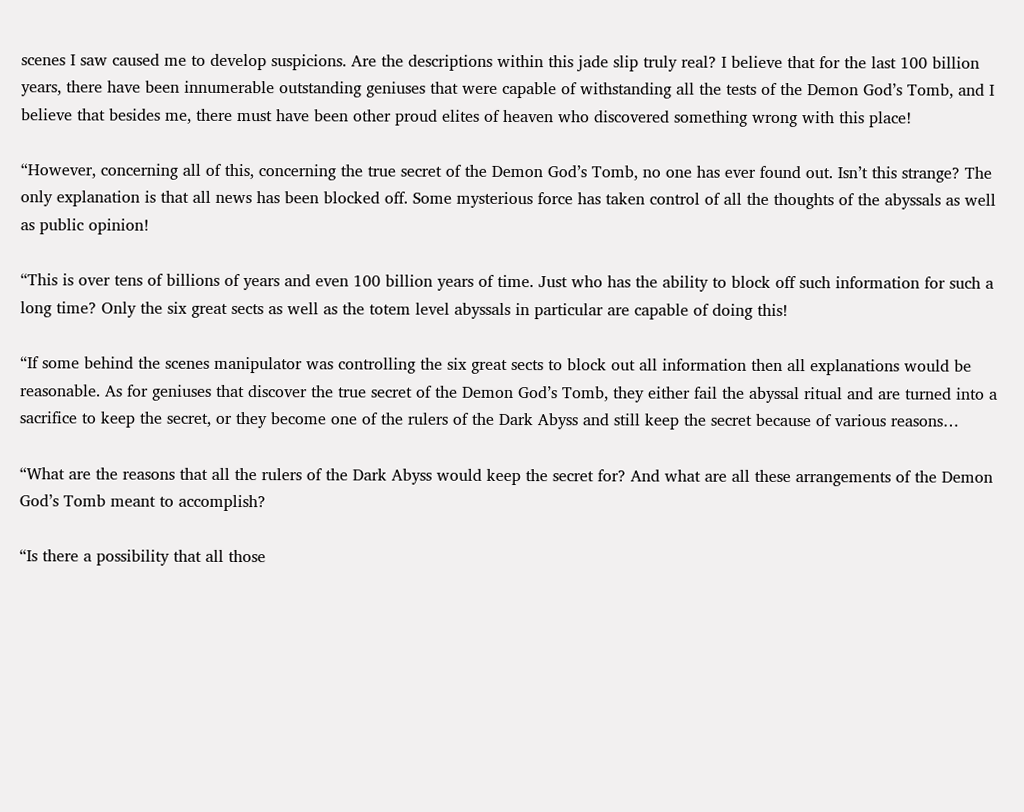scenes I saw caused me to develop suspicions. Are the descriptions within this jade slip truly real? I believe that for the last 100 billion years, there have been innumerable outstanding geniuses that were capable of withstanding all the tests of the Demon God’s Tomb, and I believe that besides me, there must have been other proud elites of heaven who discovered something wrong with this place!

“However, concerning all of this, concerning the true secret of the Demon God’s Tomb, no one has ever found out. Isn’t this strange? The only explanation is that all news has been blocked off. Some mysterious force has taken control of all the thoughts of the abyssals as well as public opinion!

“This is over tens of billions of years and even 100 billion years of time. Just who has the ability to block off such information for such a long time? Only the six great sects as well as the totem level abyssals in particular are capable of doing this!

“If some behind the scenes manipulator was controlling the six great sects to block out all information then all explanations would be reasonable. As for geniuses that discover the true secret of the Demon God’s Tomb, they either fail the abyssal ritual and are turned into a sacrifice to keep the secret, or they become one of the rulers of the Dark Abyss and still keep the secret because of various reasons…

“What are the reasons that all the rulers of the Dark Abyss would keep the secret for? And what are all these arrangements of the Demon God’s Tomb meant to accomplish?

“Is there a possibility that all those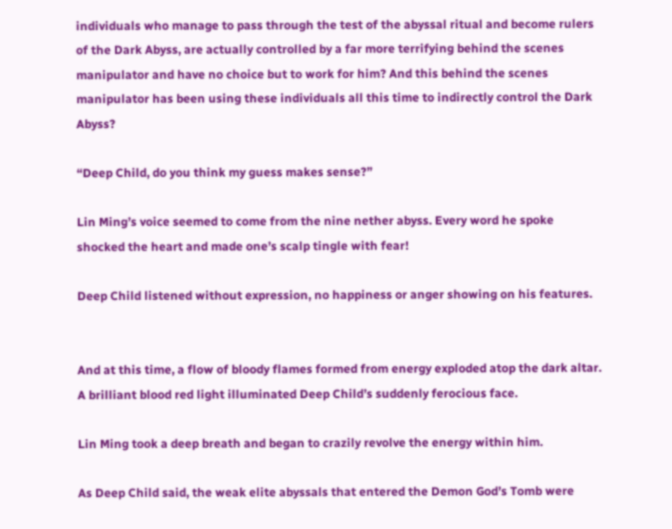individuals who manage to pass through the test of the abyssal ritual and become rulers of the Dark Abyss, are actually controlled by a far more terrifying behind the scenes manipulator and have no choice but to work for him? And this behind the scenes manipulator has been using these individuals all this time to indirectly control the Dark Abyss?

“Deep Child, do you think my guess makes sense?”

Lin Ming’s voice seemed to come from the nine nether abyss. Every word he spoke shocked the heart and made one’s scalp tingle with fear!

Deep Child listened without expression, no happiness or anger showing on his features.


And at this time, a flow of bloody flames formed from energy exploded atop the dark altar. A brilliant blood red light illuminated Deep Child’s suddenly ferocious face.

Lin Ming took a deep breath and began to crazily revolve the energy within him.

As Deep Child said, the weak elite abyssals that entered the Demon God’s Tomb were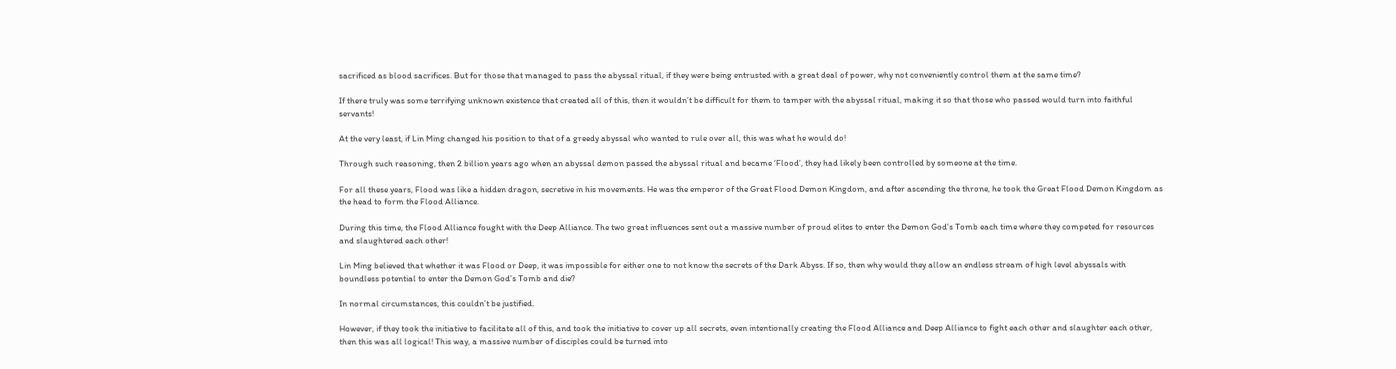sacrificed as blood sacrifices. But for those that managed to pass the abyssal ritual, if they were being entrusted with a great deal of power, why not conveniently control them at the same time?

If there truly was some terrifying unknown existence that created all of this, then it wouldn’t be difficult for them to tamper with the abyssal ritual, making it so that those who passed would turn into faithful servants!

At the very least, if Lin Ming changed his position to that of a greedy abyssal who wanted to rule over all, this was what he would do!

Through such reasoning, then 2 billion years ago when an abyssal demon passed the abyssal ritual and became ‘Flood’, they had likely been controlled by someone at the time.

For all these years, Flood was like a hidden dragon, secretive in his movements. He was the emperor of the Great Flood Demon Kingdom, and after ascending the throne, he took the Great Flood Demon Kingdom as the head to form the Flood Alliance.

During this time, the Flood Alliance fought with the Deep Alliance. The two great influences sent out a massive number of proud elites to enter the Demon God’s Tomb each time where they competed for resources and slaughtered each other!

Lin Ming believed that whether it was Flood or Deep, it was impossible for either one to not know the secrets of the Dark Abyss. If so, then why would they allow an endless stream of high level abyssals with boundless potential to enter the Demon God’s Tomb and die?

In normal circumstances, this couldn’t be justified.

However, if they took the initiative to facilitate all of this, and took the initiative to cover up all secrets, even intentionally creating the Flood Alliance and Deep Alliance to fight each other and slaughter each other, then this was all logical! This way, a massive number of disciples could be turned into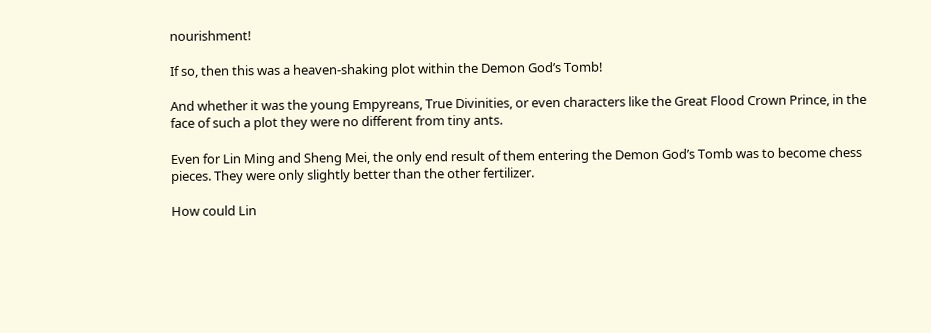nourishment!

If so, then this was a heaven-shaking plot within the Demon God’s Tomb!

And whether it was the young Empyreans, True Divinities, or even characters like the Great Flood Crown Prince, in the face of such a plot they were no different from tiny ants.

Even for Lin Ming and Sheng Mei, the only end result of them entering the Demon God’s Tomb was to become chess pieces. They were only slightly better than the other fertilizer.

How could Lin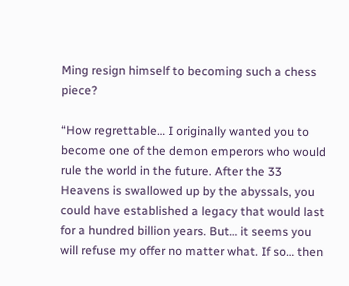Ming resign himself to becoming such a chess piece?

“How regrettable… I originally wanted you to become one of the demon emperors who would rule the world in the future. After the 33 Heavens is swallowed up by the abyssals, you could have established a legacy that would last for a hundred billion years. But… it seems you will refuse my offer no matter what. If so… then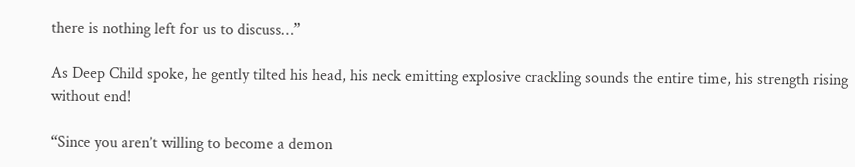there is nothing left for us to discuss…”

As Deep Child spoke, he gently tilted his head, his neck emitting explosive crackling sounds the entire time, his strength rising without end!

“Since you aren’t willing to become a demon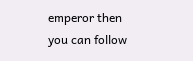emperor then you can follow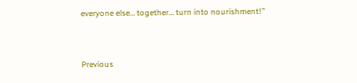everyone else… together… turn into nourishment!”


Previous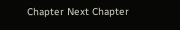Chapter Next Chapter